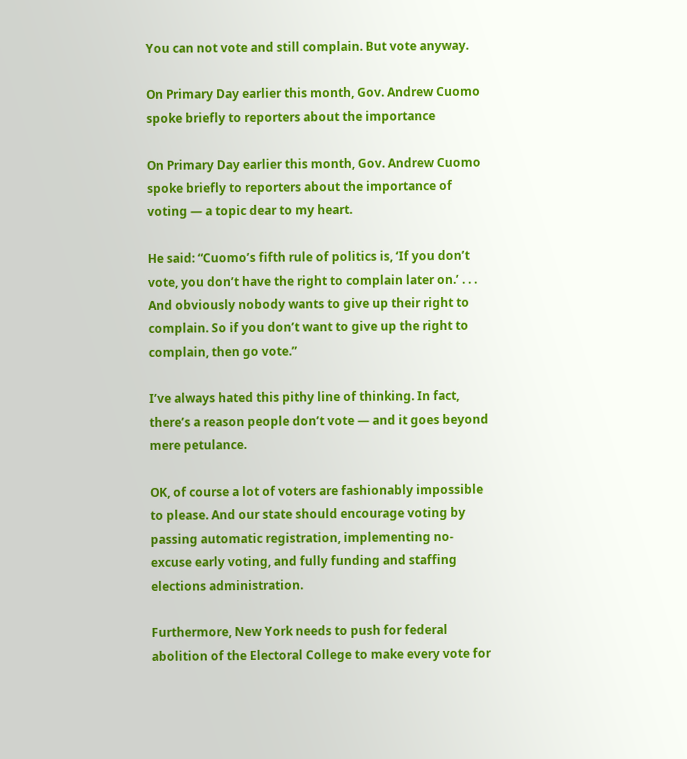You can not vote and still complain. But vote anyway.

On Primary Day earlier this month, Gov. Andrew Cuomo spoke briefly to reporters about the importance

On Primary Day earlier this month, Gov. Andrew Cuomo spoke briefly to reporters about the importance of voting — a topic dear to my heart.

He said: “Cuomo’s fifth rule of politics is, ‘If you don’t vote, you don’t have the right to complain later on.’ . . . And obviously nobody wants to give up their right to complain. So if you don’t want to give up the right to complain, then go vote.”

I’ve always hated this pithy line of thinking. In fact, there’s a reason people don’t vote — and it goes beyond mere petulance.

OK, of course a lot of voters are fashionably impossible to please. And our state should encourage voting by passing automatic registration, implementing no-excuse early voting, and fully funding and staffing elections administration.

Furthermore, New York needs to push for federal abolition of the Electoral College to make every vote for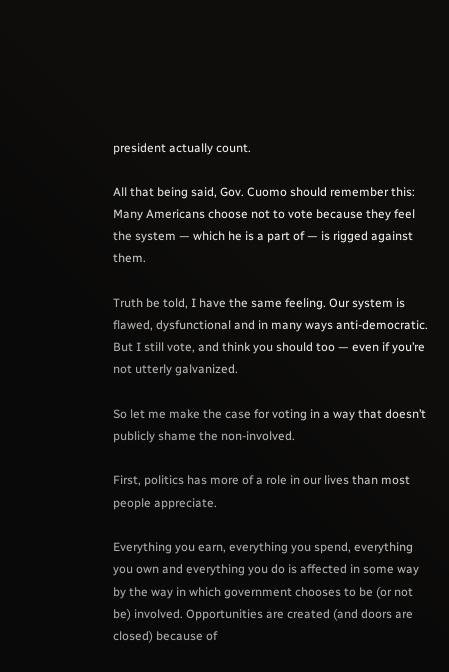president actually count.

All that being said, Gov. Cuomo should remember this: Many Americans choose not to vote because they feel the system — which he is a part of — is rigged against them.

Truth be told, I have the same feeling. Our system is flawed, dysfunctional and in many ways anti-democratic. But I still vote, and think you should too — even if you’re not utterly galvanized.

So let me make the case for voting in a way that doesn’t publicly shame the non-involved.

First, politics has more of a role in our lives than most people appreciate.

Everything you earn, everything you spend, everything you own and everything you do is affected in some way by the way in which government chooses to be (or not be) involved. Opportunities are created (and doors are closed) because of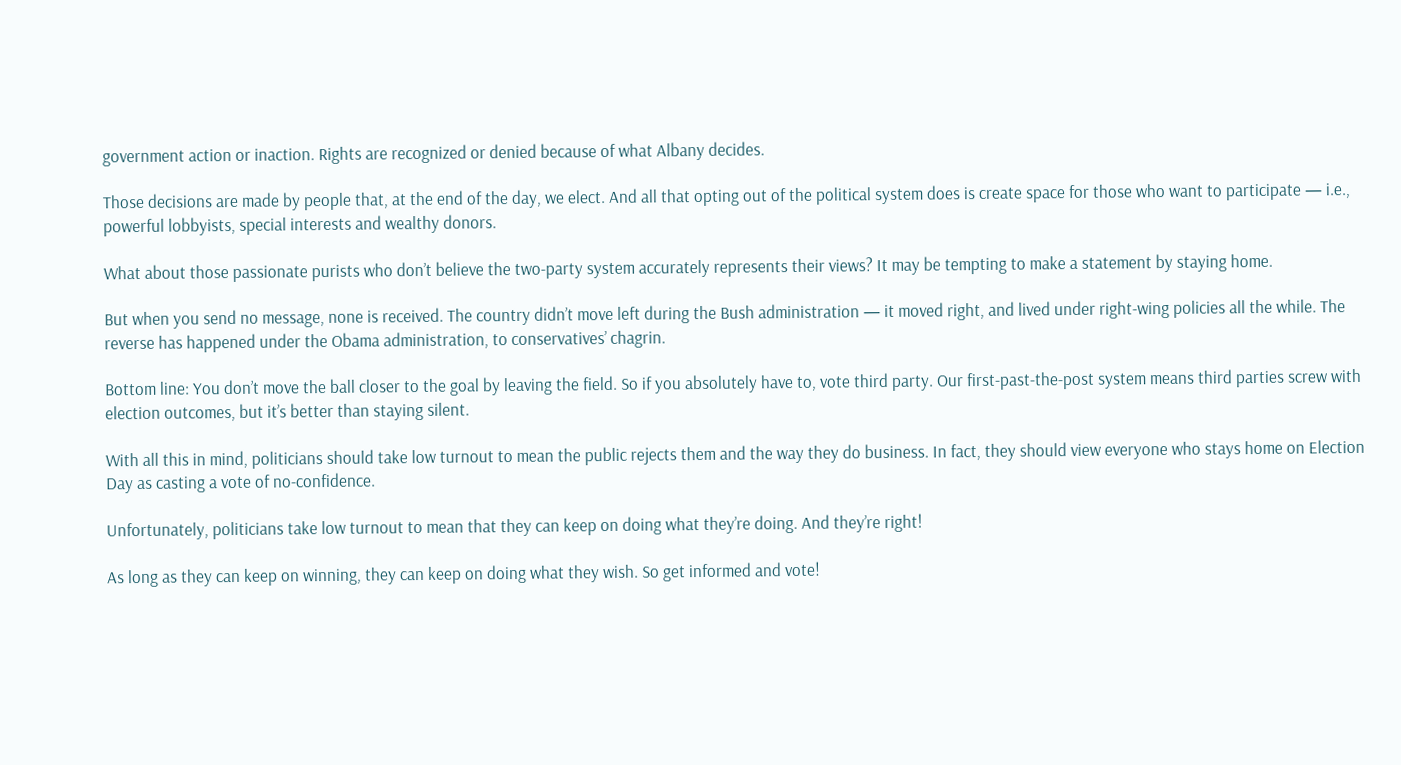government action or inaction. Rights are recognized or denied because of what Albany decides.

Those decisions are made by people that, at the end of the day, we elect. And all that opting out of the political system does is create space for those who want to participate — i.e., powerful lobbyists, special interests and wealthy donors.

What about those passionate purists who don’t believe the two-party system accurately represents their views? It may be tempting to make a statement by staying home.

But when you send no message, none is received. The country didn’t move left during the Bush administration — it moved right, and lived under right-wing policies all the while. The reverse has happened under the Obama administration, to conservatives’ chagrin.

Bottom line: You don’t move the ball closer to the goal by leaving the field. So if you absolutely have to, vote third party. Our first-past-the-post system means third parties screw with election outcomes, but it’s better than staying silent.

With all this in mind, politicians should take low turnout to mean the public rejects them and the way they do business. In fact, they should view everyone who stays home on Election Day as casting a vote of no-confidence.

Unfortunately, politicians take low turnout to mean that they can keep on doing what they’re doing. And they’re right!

As long as they can keep on winning, they can keep on doing what they wish. So get informed and vote!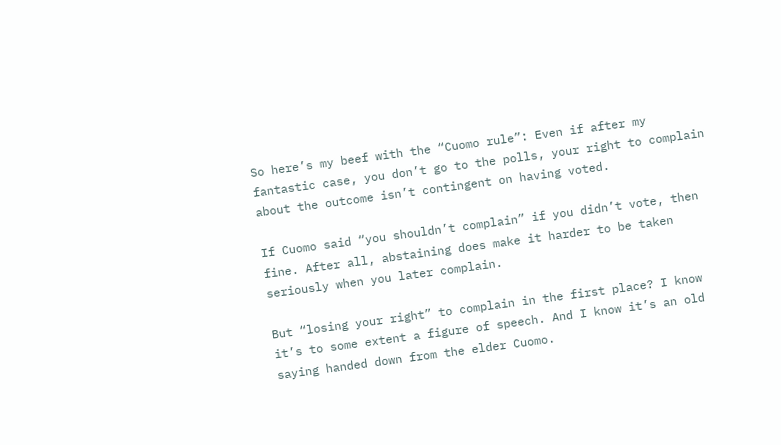So here’s my beef with the “Cuomo rule”: Even if after my fantastic case, you don’t go to the polls, your right to complain about the outcome isn’t contingent on having voted.

If Cuomo said “you shouldn’t complain” if you didn’t vote, then fine. After all, abstaining does make it harder to be taken seriously when you later complain.

But “losing your right” to complain in the first place? I know it’s to some extent a figure of speech. And I know it’s an old saying handed down from the elder Cuomo.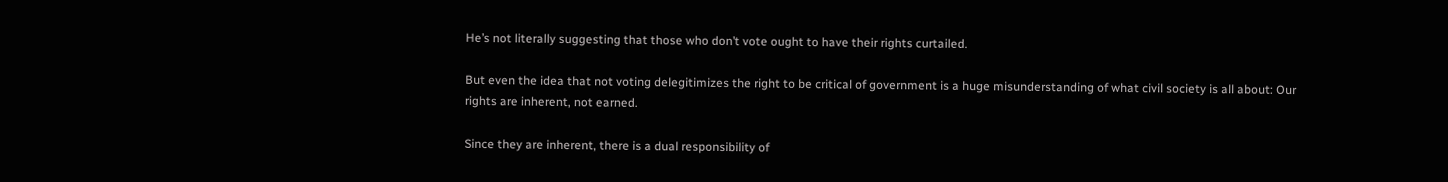He’s not literally suggesting that those who don’t vote ought to have their rights curtailed.

But even the idea that not voting delegitimizes the right to be critical of government is a huge misunderstanding of what civil society is all about: Our rights are inherent, not earned.

Since they are inherent, there is a dual responsibility of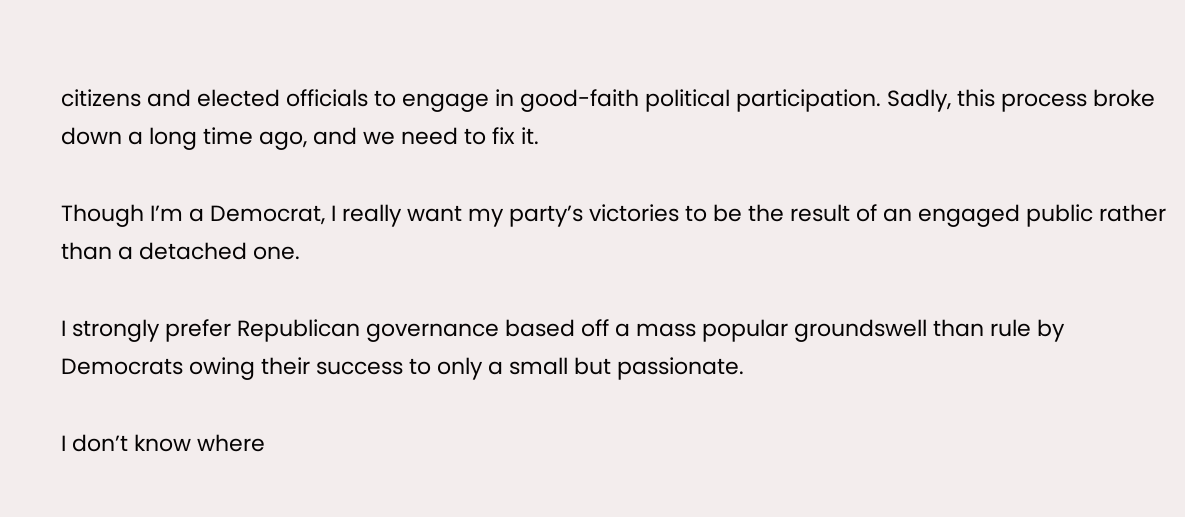citizens and elected officials to engage in good-faith political participation. Sadly, this process broke down a long time ago, and we need to fix it.

Though I’m a Democrat, I really want my party’s victories to be the result of an engaged public rather than a detached one.

I strongly prefer Republican governance based off a mass popular groundswell than rule by Democrats owing their success to only a small but passionate.

I don’t know where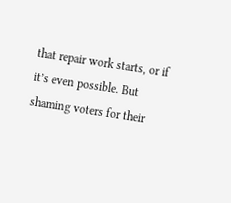that repair work starts, or if it’s even possible. But shaming voters for their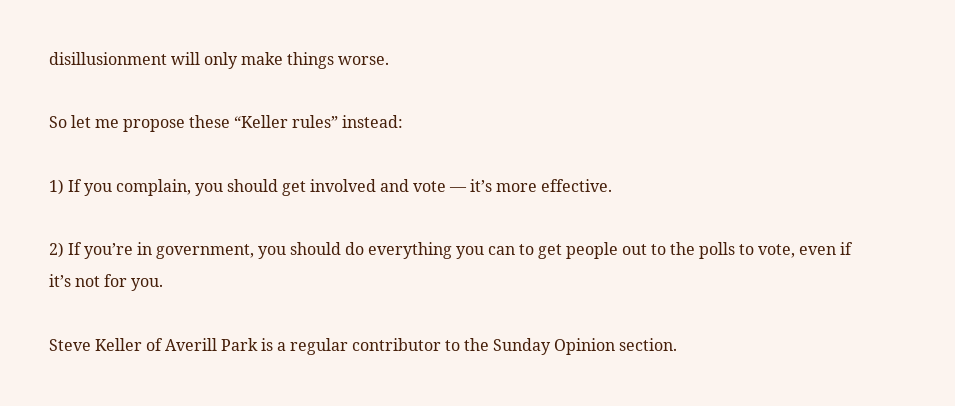disillusionment will only make things worse.

So let me propose these “Keller rules” instead:

1) If you complain, you should get involved and vote — it’s more effective.

2) If you’re in government, you should do everything you can to get people out to the polls to vote, even if it’s not for you.

Steve Keller of Averill Park is a regular contributor to the Sunday Opinion section.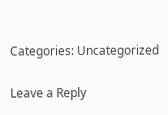Categories: Uncategorized

Leave a Reply